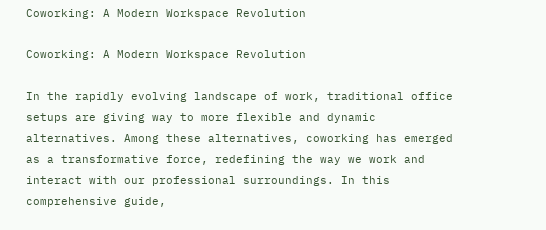Coworking: A Modern Workspace Revolution

Coworking: A Modern Workspace Revolution

In the rapidly evolving landscape of work, traditional office setups are giving way to more flexible and dynamic alternatives. Among these alternatives, coworking has emerged as a transformative force, redefining the way we work and interact with our professional surroundings. In this comprehensive guide,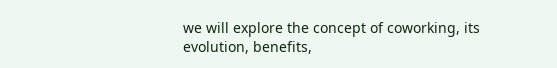we will explore the concept of coworking, its evolution, benefits,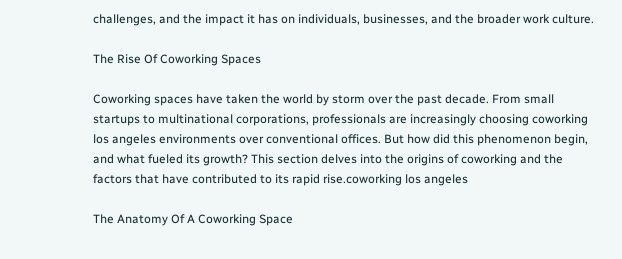challenges, and the impact it has on individuals, businesses, and the broader work culture.

The Rise Of Coworking Spaces

Coworking spaces have taken the world by storm over the past decade. From small startups to multinational corporations, professionals are increasingly choosing coworking los angeles environments over conventional offices. But how did this phenomenon begin, and what fueled its growth? This section delves into the origins of coworking and the factors that have contributed to its rapid rise.coworking los angeles

The Anatomy Of A Coworking Space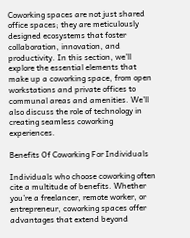Coworking spaces are not just shared office spaces; they are meticulously designed ecosystems that foster collaboration, innovation, and productivity. In this section, we’ll explore the essential elements that make up a coworking space, from open workstations and private offices to communal areas and amenities. We’ll also discuss the role of technology in creating seamless coworking experiences.

Benefits Of Coworking For Individuals

Individuals who choose coworking often cite a multitude of benefits. Whether you’re a freelancer, remote worker, or entrepreneur, coworking spaces offer advantages that extend beyond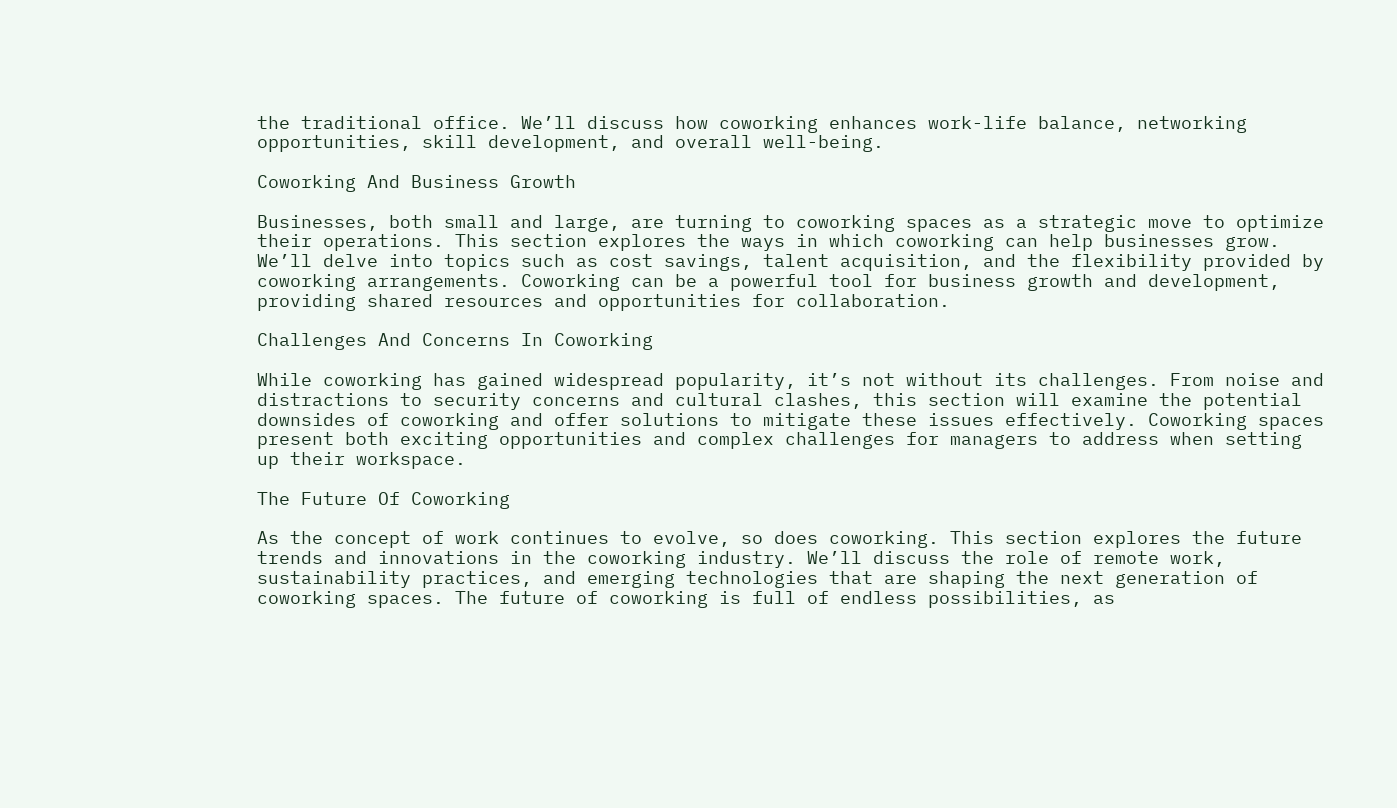the traditional office. We’ll discuss how coworking enhances work-life balance, networking opportunities, skill development, and overall well-being.

Coworking And Business Growth

Businesses, both small and large, are turning to coworking spaces as a strategic move to optimize their operations. This section explores the ways in which coworking can help businesses grow. We’ll delve into topics such as cost savings, talent acquisition, and the flexibility provided by coworking arrangements. Coworking can be a powerful tool for business growth and development, providing shared resources and opportunities for collaboration.

Challenges And Concerns In Coworking

While coworking has gained widespread popularity, it’s not without its challenges. From noise and distractions to security concerns and cultural clashes, this section will examine the potential downsides of coworking and offer solutions to mitigate these issues effectively. Coworking spaces present both exciting opportunities and complex challenges for managers to address when setting up their workspace.

The Future Of Coworking

As the concept of work continues to evolve, so does coworking. This section explores the future trends and innovations in the coworking industry. We’ll discuss the role of remote work, sustainability practices, and emerging technologies that are shaping the next generation of coworking spaces. The future of coworking is full of endless possibilities, as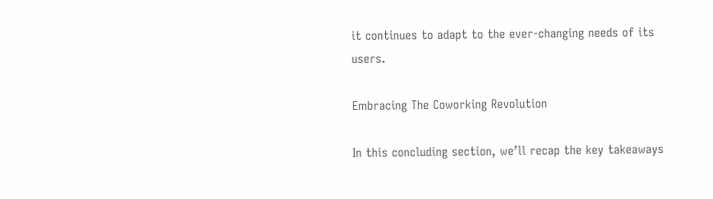it continues to adapt to the ever-changing needs of its users.

Embracing The Coworking Revolution

In this concluding section, we’ll recap the key takeaways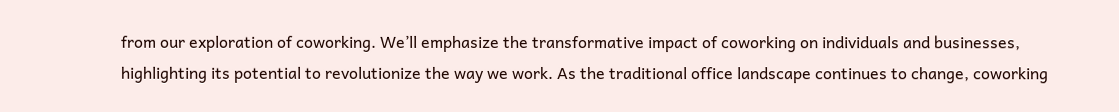from our exploration of coworking. We’ll emphasize the transformative impact of coworking on individuals and businesses, highlighting its potential to revolutionize the way we work. As the traditional office landscape continues to change, coworking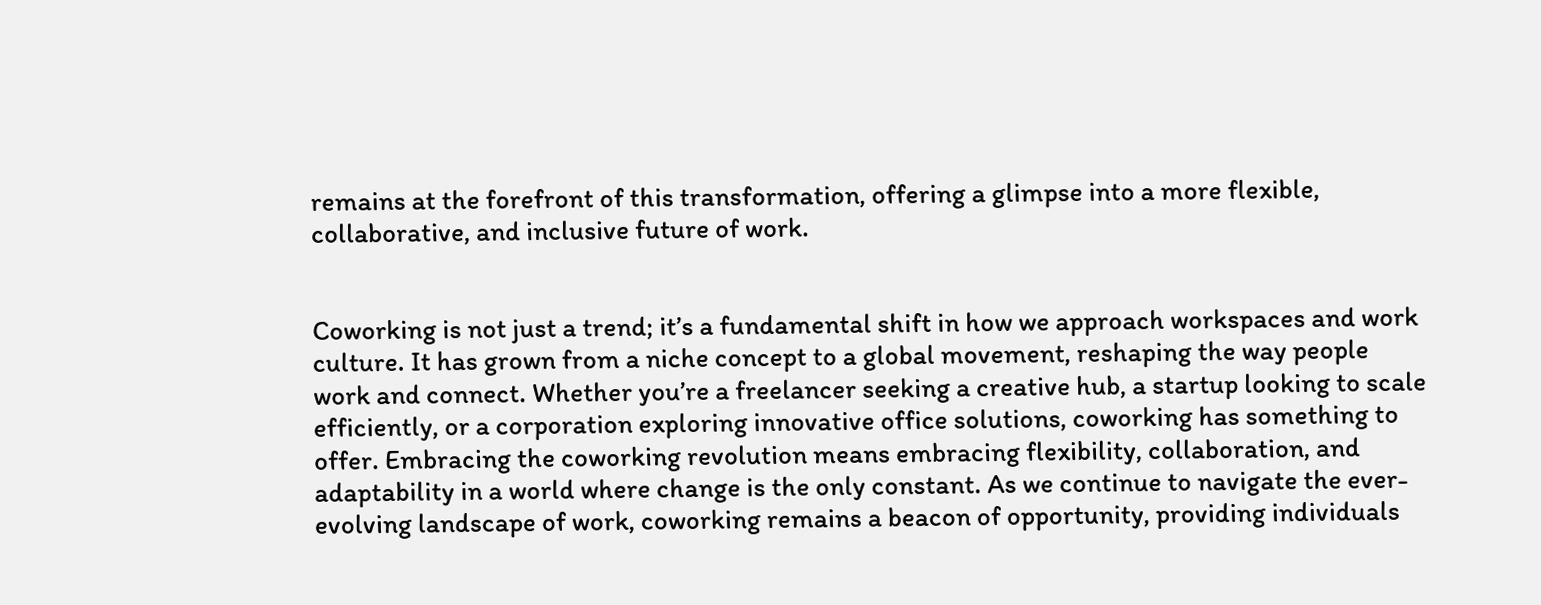remains at the forefront of this transformation, offering a glimpse into a more flexible, collaborative, and inclusive future of work.


Coworking is not just a trend; it’s a fundamental shift in how we approach workspaces and work culture. It has grown from a niche concept to a global movement, reshaping the way people work and connect. Whether you’re a freelancer seeking a creative hub, a startup looking to scale efficiently, or a corporation exploring innovative office solutions, coworking has something to offer. Embracing the coworking revolution means embracing flexibility, collaboration, and adaptability in a world where change is the only constant. As we continue to navigate the ever-evolving landscape of work, coworking remains a beacon of opportunity, providing individuals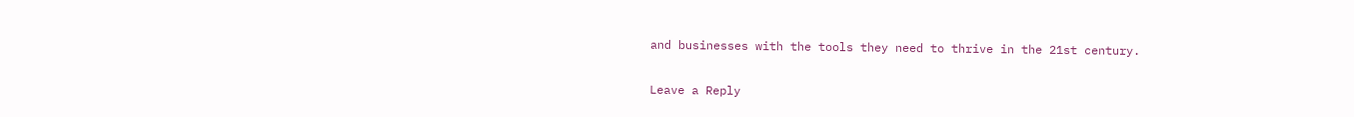and businesses with the tools they need to thrive in the 21st century.

Leave a Reply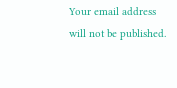Your email address will not be published.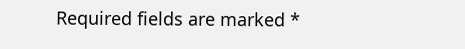Required fields are marked *